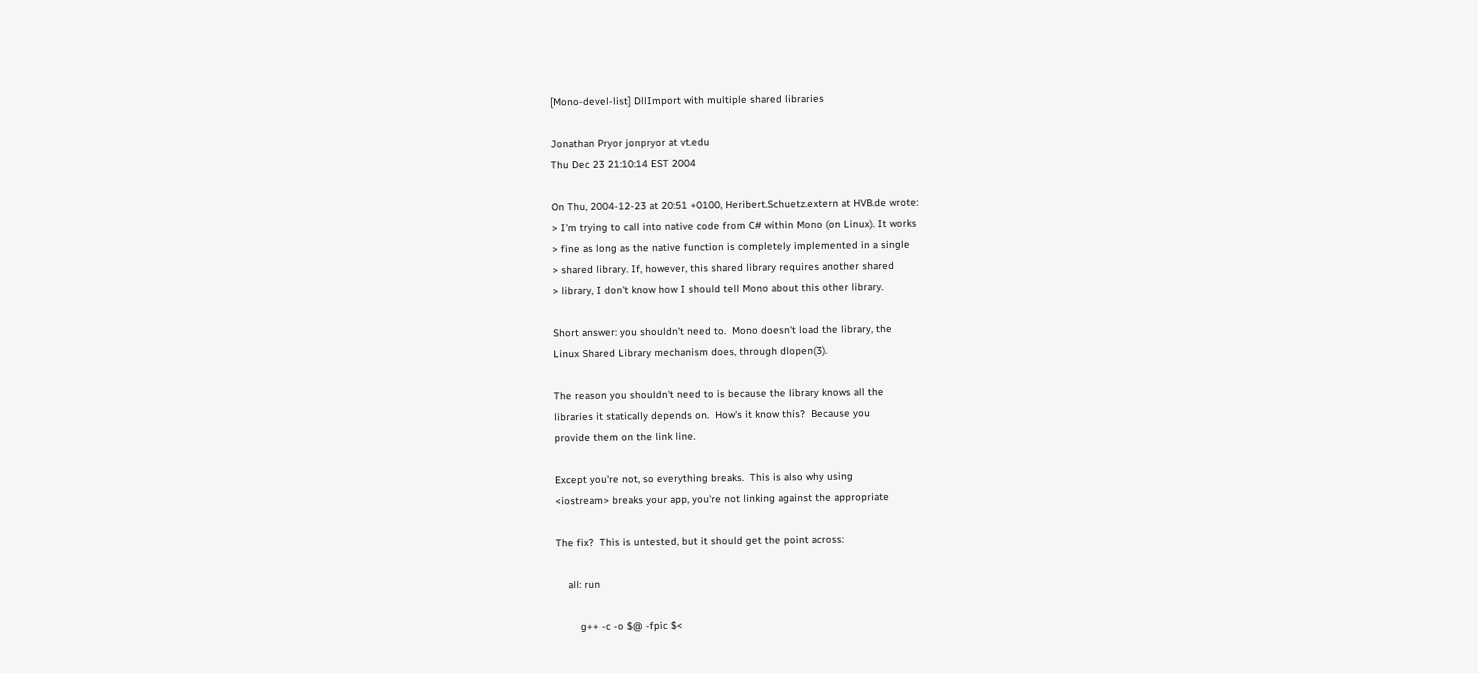[Mono-devel-list] DllImport with multiple shared libraries

Jonathan Pryor jonpryor at vt.edu
Thu Dec 23 21:10:14 EST 2004

On Thu, 2004-12-23 at 20:51 +0100, Heribert.Schuetz.extern at HVB.de wrote:
> I'm trying to call into native code from C# within Mono (on Linux). It works
> fine as long as the native function is completely implemented in a single
> shared library. If, however, this shared library requires another shared
> library, I don't know how I should tell Mono about this other library.

Short answer: you shouldn't need to.  Mono doesn't load the library, the
Linux Shared Library mechanism does, through dlopen(3).

The reason you shouldn't need to is because the library knows all the
libraries it statically depends on.  How's it know this?  Because you
provide them on the link line.

Except you're not, so everything breaks.  This is also why using
<iostream> breaks your app, you're not linking against the appropriate

The fix?  This is untested, but it should get the point across:

    all: run

        g++ -c -o $@ -fpic $<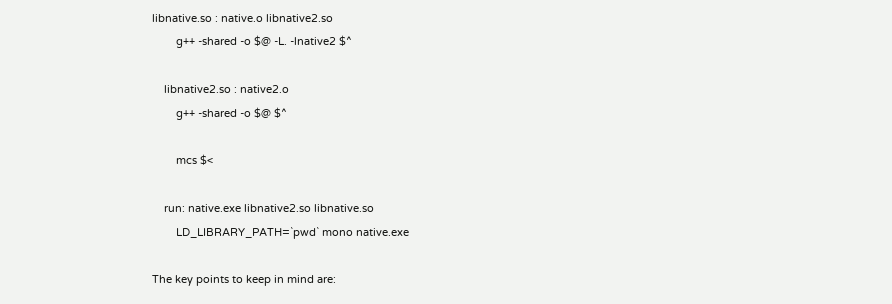libnative.so : native.o libnative2.so
        g++ -shared -o $@ -L. -lnative2 $^

    libnative2.so : native2.o
        g++ -shared -o $@ $^

        mcs $<

    run: native.exe libnative2.so libnative.so
        LD_LIBRARY_PATH=`pwd` mono native.exe

The key points to keep in mind are: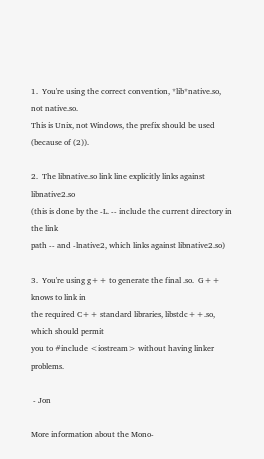1.  You're using the correct convention, *lib*native.so, not native.so.
This is Unix, not Windows, the prefix should be used (because of (2)).

2.  The libnative.so link line explicitly links against libnative2.so
(this is done by the -L. -- include the current directory in the link
path -- and -lnative2, which links against libnative2.so)

3.  You're using g++ to generate the final .so.  G++ knows to link in
the required C++ standard libraries, libstdc++.so, which should permit
you to #include <iostream> without having linker problems.

 - Jon

More information about the Mono-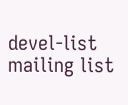devel-list mailing list